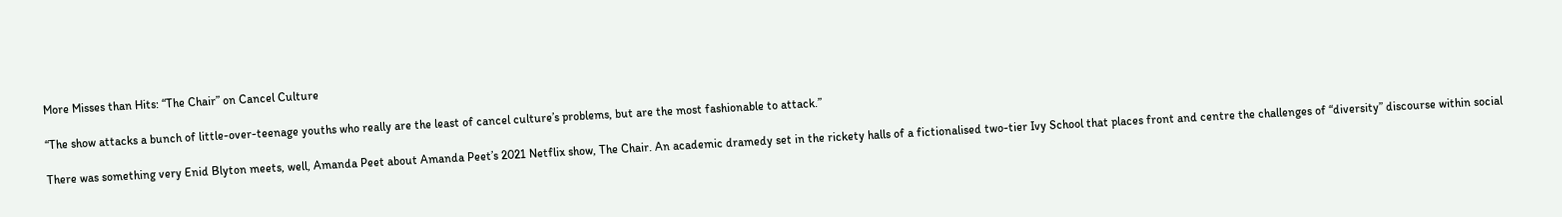More Misses than Hits: “The Chair” on Cancel Culture

“The show attacks a bunch of little-over-teenage youths who really are the least of cancel culture’s problems, but are the most fashionable to attack.”

There was something very Enid Blyton meets, well, Amanda Peet about Amanda Peet’s 2021 Netflix show, The Chair. An academic dramedy set in the rickety halls of a fictionalised two-tier Ivy School that places front and centre the challenges of “diversity” discourse within social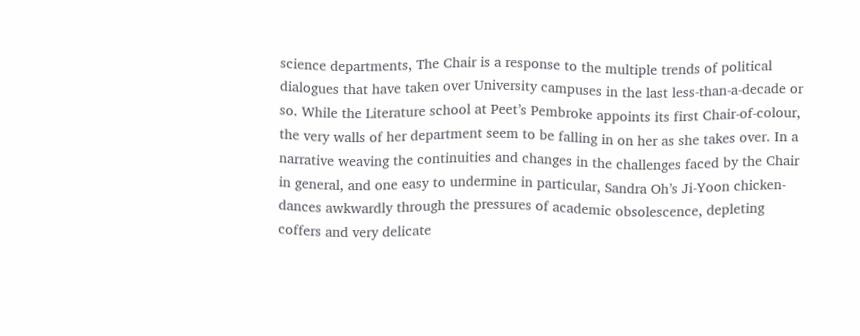science departments, The Chair is a response to the multiple trends of political dialogues that have taken over University campuses in the last less-than-a-decade or so. While the Literature school at Peet’s Pembroke appoints its first Chair-of-colour, the very walls of her department seem to be falling in on her as she takes over. In a narrative weaving the continuities and changes in the challenges faced by the Chair in general, and one easy to undermine in particular, Sandra Oh’s Ji-Yoon chicken-dances awkwardly through the pressures of academic obsolescence, depleting coffers and very delicate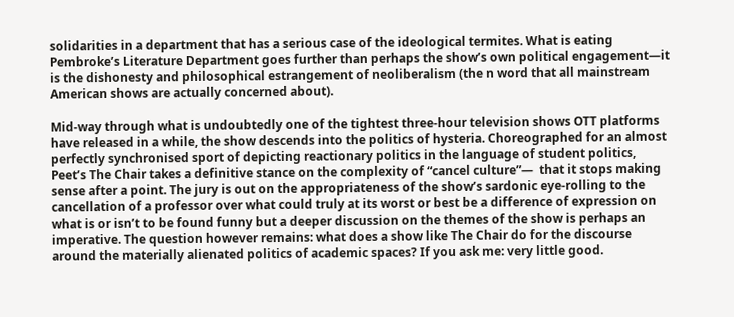solidarities in a department that has a serious case of the ideological termites. What is eating Pembroke’s Literature Department goes further than perhaps the show’s own political engagement—it is the dishonesty and philosophical estrangement of neoliberalism (the n word that all mainstream American shows are actually concerned about).

Mid-way through what is undoubtedly one of the tightest three-hour television shows OTT platforms have released in a while, the show descends into the politics of hysteria. Choreographed for an almost perfectly synchronised sport of depicting reactionary politics in the language of student politics, Peet’s The Chair takes a definitive stance on the complexity of “cancel culture”—  that it stops making sense after a point. The jury is out on the appropriateness of the show’s sardonic eye-rolling to the cancellation of a professor over what could truly at its worst or best be a difference of expression on what is or isn’t to be found funny but a deeper discussion on the themes of the show is perhaps an imperative. The question however remains: what does a show like The Chair do for the discourse around the materially alienated politics of academic spaces? If you ask me: very little good.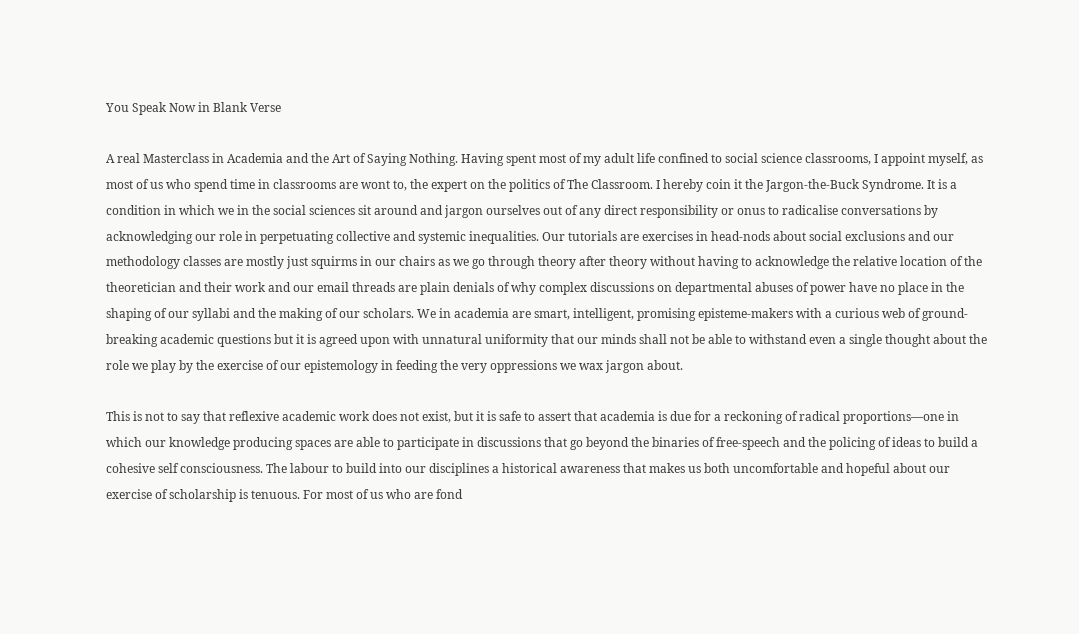You Speak Now in Blank Verse

A real Masterclass in Academia and the Art of Saying Nothing. Having spent most of my adult life confined to social science classrooms, I appoint myself, as most of us who spend time in classrooms are wont to, the expert on the politics of The Classroom. I hereby coin it the Jargon-the-Buck Syndrome. It is a condition in which we in the social sciences sit around and jargon ourselves out of any direct responsibility or onus to radicalise conversations by acknowledging our role in perpetuating collective and systemic inequalities. Our tutorials are exercises in head-nods about social exclusions and our methodology classes are mostly just squirms in our chairs as we go through theory after theory without having to acknowledge the relative location of the theoretician and their work and our email threads are plain denials of why complex discussions on departmental abuses of power have no place in the shaping of our syllabi and the making of our scholars. We in academia are smart, intelligent, promising episteme-makers with a curious web of ground-breaking academic questions but it is agreed upon with unnatural uniformity that our minds shall not be able to withstand even a single thought about the role we play by the exercise of our epistemology in feeding the very oppressions we wax jargon about.

This is not to say that reflexive academic work does not exist, but it is safe to assert that academia is due for a reckoning of radical proportions—one in which our knowledge producing spaces are able to participate in discussions that go beyond the binaries of free-speech and the policing of ideas to build a cohesive self consciousness. The labour to build into our disciplines a historical awareness that makes us both uncomfortable and hopeful about our exercise of scholarship is tenuous. For most of us who are fond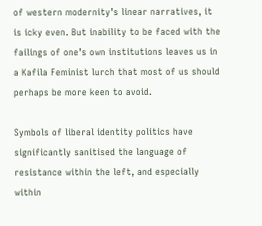of western modernity’s linear narratives, it is icky even. But inability to be faced with the failings of one’s own institutions leaves us in a Kafila Feminist lurch that most of us should perhaps be more keen to avoid.

Symbols of liberal identity politics have significantly sanitised the language of resistance within the left, and especially within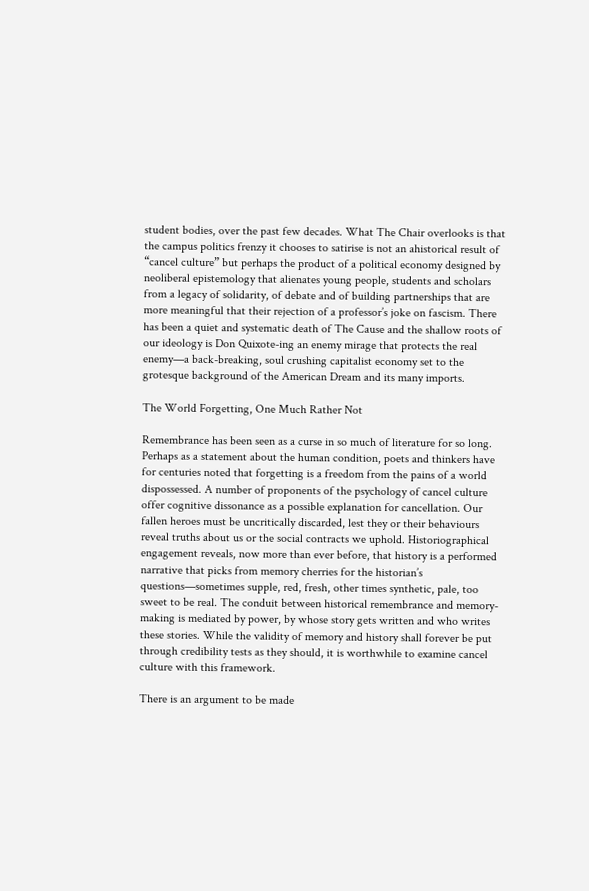student bodies, over the past few decades. What The Chair overlooks is that the campus politics frenzy it chooses to satirise is not an ahistorical result of “cancel culture” but perhaps the product of a political economy designed by neoliberal epistemology that alienates young people, students and scholars from a legacy of solidarity, of debate and of building partnerships that are more meaningful that their rejection of a professor’s joke on fascism. There has been a quiet and systematic death of The Cause and the shallow roots of our ideology is Don Quixote-ing an enemy mirage that protects the real enemy—a back-breaking, soul crushing capitalist economy set to the grotesque background of the American Dream and its many imports.

The World Forgetting, One Much Rather Not

Remembrance has been seen as a curse in so much of literature for so long. Perhaps as a statement about the human condition, poets and thinkers have for centuries noted that forgetting is a freedom from the pains of a world dispossessed. A number of proponents of the psychology of cancel culture offer cognitive dissonance as a possible explanation for cancellation. Our fallen heroes must be uncritically discarded, lest they or their behaviours reveal truths about us or the social contracts we uphold. Historiographical engagement reveals, now more than ever before, that history is a performed narrative that picks from memory cherries for the historian’s questions—sometimes supple, red, fresh, other times synthetic, pale, too sweet to be real. The conduit between historical remembrance and memory-making is mediated by power, by whose story gets written and who writes these stories. While the validity of memory and history shall forever be put through credibility tests as they should, it is worthwhile to examine cancel culture with this framework.

There is an argument to be made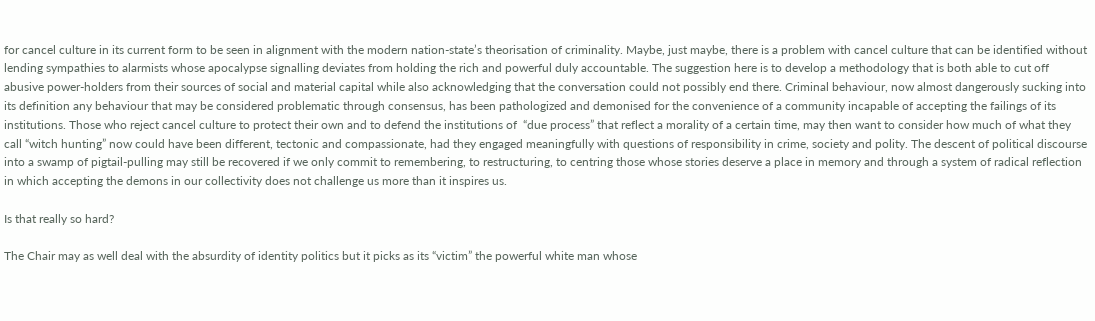for cancel culture in its current form to be seen in alignment with the modern nation-state’s theorisation of criminality. Maybe, just maybe, there is a problem with cancel culture that can be identified without lending sympathies to alarmists whose apocalypse signalling deviates from holding the rich and powerful duly accountable. The suggestion here is to develop a methodology that is both able to cut off abusive power-holders from their sources of social and material capital while also acknowledging that the conversation could not possibly end there. Criminal behaviour, now almost dangerously sucking into its definition any behaviour that may be considered problematic through consensus, has been pathologized and demonised for the convenience of a community incapable of accepting the failings of its institutions. Those who reject cancel culture to protect their own and to defend the institutions of  “due process” that reflect a morality of a certain time, may then want to consider how much of what they call “witch hunting” now could have been different, tectonic and compassionate, had they engaged meaningfully with questions of responsibility in crime, society and polity. The descent of political discourse into a swamp of pigtail-pulling may still be recovered if we only commit to remembering, to restructuring, to centring those whose stories deserve a place in memory and through a system of radical reflection in which accepting the demons in our collectivity does not challenge us more than it inspires us.

Is that really so hard?

The Chair may as well deal with the absurdity of identity politics but it picks as its “victim” the powerful white man whose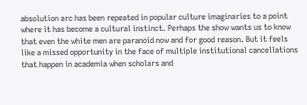absolution arc has been repeated in popular culture imaginaries to a point where it has become a cultural instinct. Perhaps the show wants us to know that even the white men are paranoid now and for good reason. But it feels like a missed opportunity in the face of multiple institutional cancellations that happen in academia when scholars and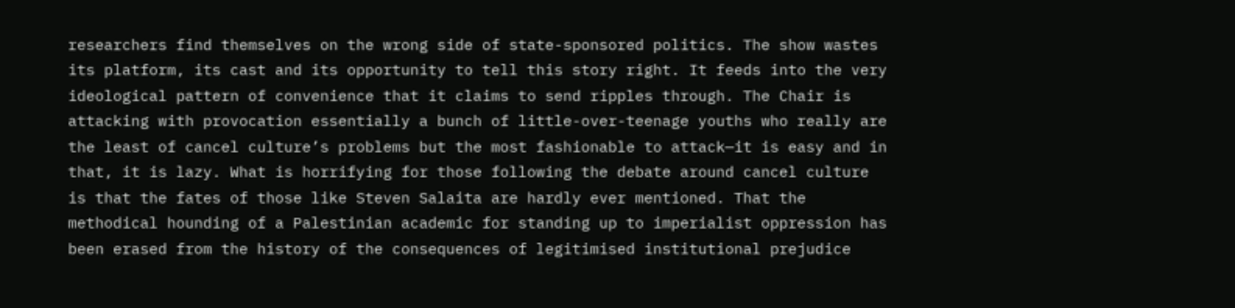researchers find themselves on the wrong side of state-sponsored politics. The show wastes its platform, its cast and its opportunity to tell this story right. It feeds into the very ideological pattern of convenience that it claims to send ripples through. The Chair is attacking with provocation essentially a bunch of little-over-teenage youths who really are the least of cancel culture’s problems but the most fashionable to attack—it is easy and in that, it is lazy. What is horrifying for those following the debate around cancel culture is that the fates of those like Steven Salaita are hardly ever mentioned. That the methodical hounding of a Palestinian academic for standing up to imperialist oppression has been erased from the history of the consequences of legitimised institutional prejudice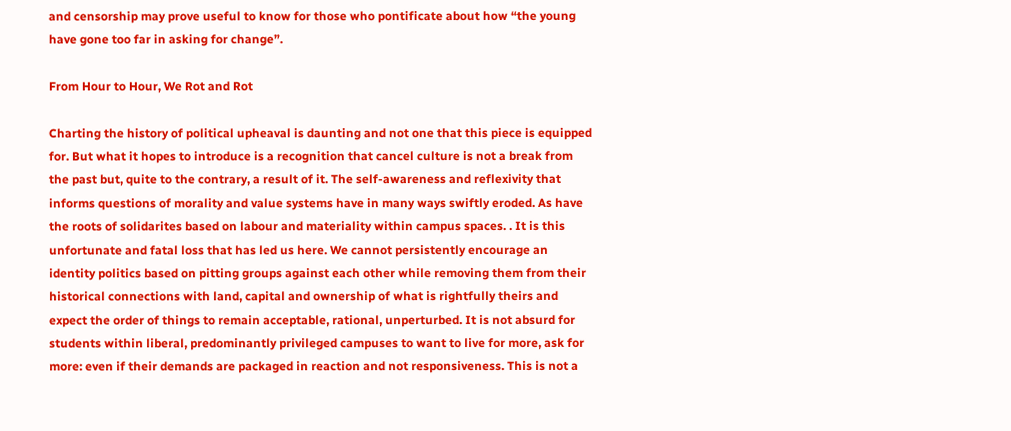and censorship may prove useful to know for those who pontificate about how “the young have gone too far in asking for change”.

From Hour to Hour, We Rot and Rot

Charting the history of political upheaval is daunting and not one that this piece is equipped for. But what it hopes to introduce is a recognition that cancel culture is not a break from the past but, quite to the contrary, a result of it. The self-awareness and reflexivity that informs questions of morality and value systems have in many ways swiftly eroded. As have the roots of solidarites based on labour and materiality within campus spaces. . It is this unfortunate and fatal loss that has led us here. We cannot persistently encourage an identity politics based on pitting groups against each other while removing them from their historical connections with land, capital and ownership of what is rightfully theirs and expect the order of things to remain acceptable, rational, unperturbed. It is not absurd for students within liberal, predominantly privileged campuses to want to live for more, ask for more: even if their demands are packaged in reaction and not responsiveness. This is not a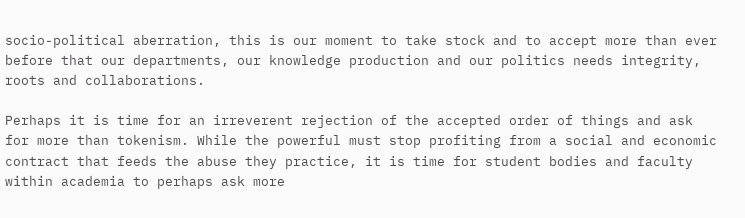socio-political aberration, this is our moment to take stock and to accept more than ever before that our departments, our knowledge production and our politics needs integrity, roots and collaborations.

Perhaps it is time for an irreverent rejection of the accepted order of things and ask for more than tokenism. While the powerful must stop profiting from a social and economic contract that feeds the abuse they practice, it is time for student bodies and faculty within academia to perhaps ask more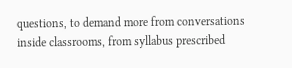questions, to demand more from conversations inside classrooms, from syllabus prescribed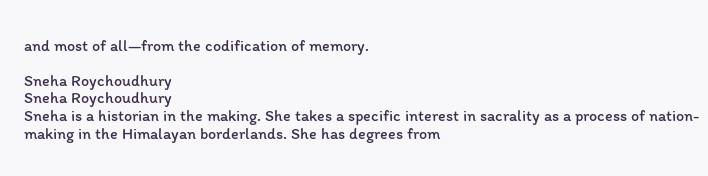and most of all—from the codification of memory.

Sneha Roychoudhury
Sneha Roychoudhury
Sneha is a historian in the making. She takes a specific interest in sacrality as a process of nation-making in the Himalayan borderlands. She has degrees from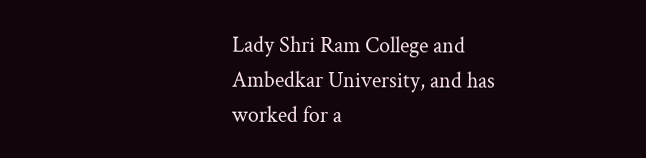Lady Shri Ram College and Ambedkar University, and has worked for a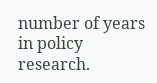number of years in policy research.